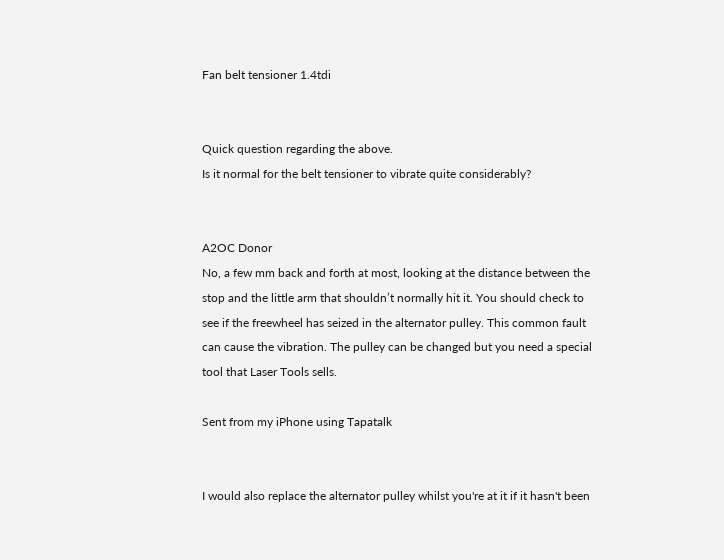Fan belt tensioner 1.4tdi


Quick question regarding the above.
Is it normal for the belt tensioner to vibrate quite considerably?


A2OC Donor
No, a few mm back and forth at most, looking at the distance between the stop and the little arm that shouldn’t normally hit it. You should check to see if the freewheel has seized in the alternator pulley. This common fault can cause the vibration. The pulley can be changed but you need a special tool that Laser Tools sells.

Sent from my iPhone using Tapatalk


I would also replace the alternator pulley whilst you're at it if it hasn't been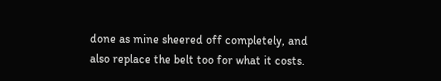done as mine sheered off completely, and also replace the belt too for what it costs.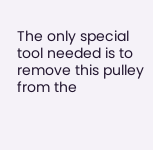The only special tool needed is to remove this pulley from the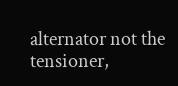alternator not the tensioner,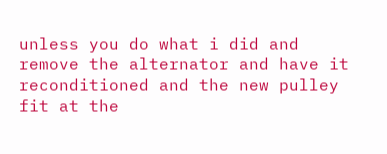unless you do what i did and remove the alternator and have it reconditioned and the new pulley fit at the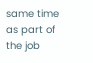same time as part of the job